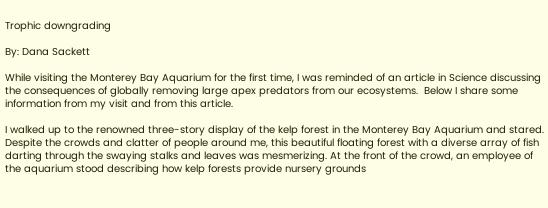Trophic downgrading

By: Dana Sackett

While visiting the Monterey Bay Aquarium for the first time, I was reminded of an article in Science discussing the consequences of globally removing large apex predators from our ecosystems.  Below I share some information from my visit and from this article.

I walked up to the renowned three-story display of the kelp forest in the Monterey Bay Aquarium and stared. Despite the crowds and clatter of people around me, this beautiful floating forest with a diverse array of fish darting through the swaying stalks and leaves was mesmerizing. At the front of the crowd, an employee of the aquarium stood describing how kelp forests provide nursery grounds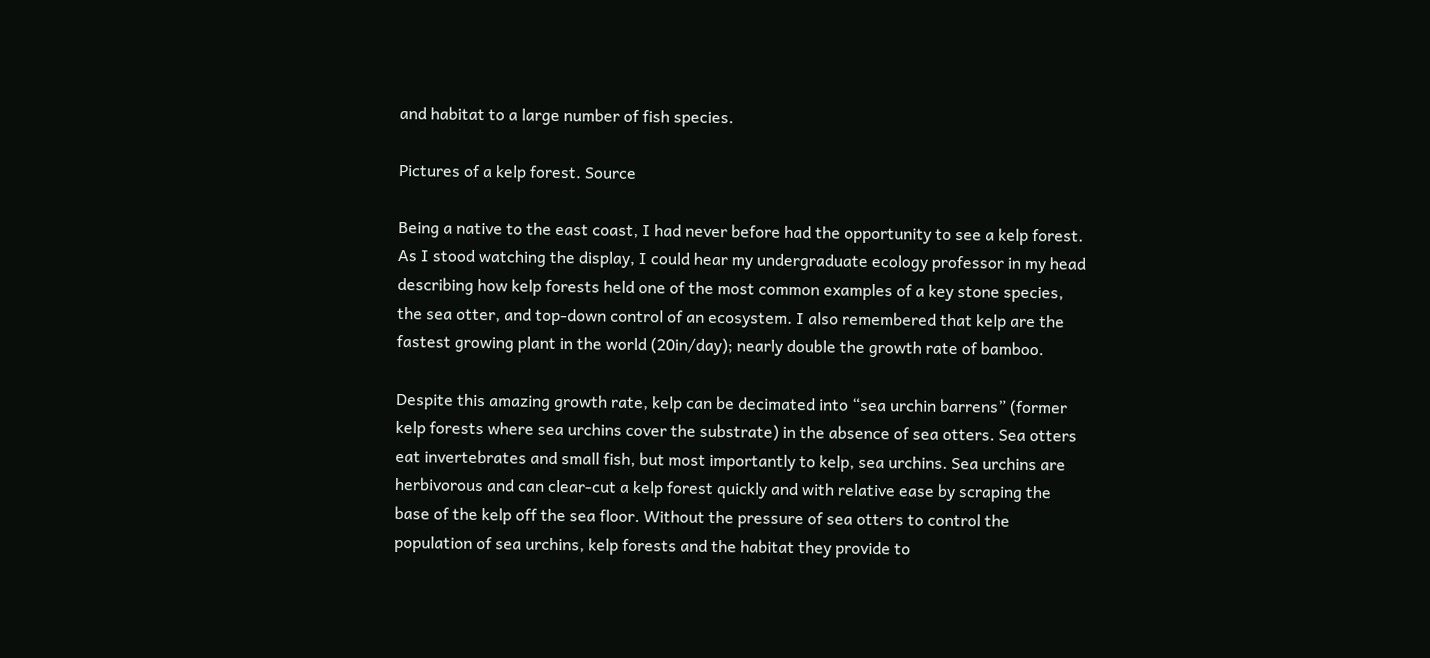and habitat to a large number of fish species.

Pictures of a kelp forest. Source

Being a native to the east coast, I had never before had the opportunity to see a kelp forest. As I stood watching the display, I could hear my undergraduate ecology professor in my head describing how kelp forests held one of the most common examples of a key stone species, the sea otter, and top-down control of an ecosystem. I also remembered that kelp are the fastest growing plant in the world (20in/day); nearly double the growth rate of bamboo.

Despite this amazing growth rate, kelp can be decimated into “sea urchin barrens” (former kelp forests where sea urchins cover the substrate) in the absence of sea otters. Sea otters eat invertebrates and small fish, but most importantly to kelp, sea urchins. Sea urchins are herbivorous and can clear-cut a kelp forest quickly and with relative ease by scraping the base of the kelp off the sea floor. Without the pressure of sea otters to control the population of sea urchins, kelp forests and the habitat they provide to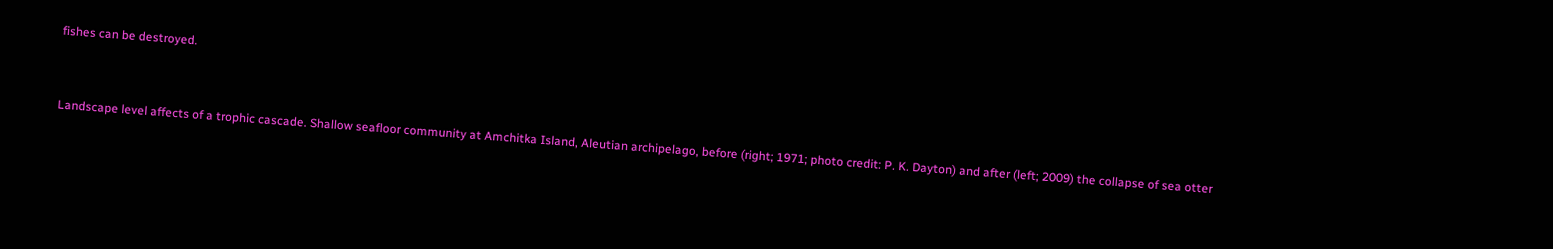fishes can be destroyed.



Landscape level affects of a trophic cascade. Shallow seafloor community at Amchitka Island, Aleutian archipelago, before (right; 1971; photo credit: P. K. Dayton) and after (left; 2009) the collapse of sea otter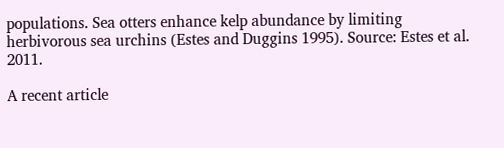populations. Sea otters enhance kelp abundance by limiting herbivorous sea urchins (Estes and Duggins 1995). Source: Estes et al. 2011.

A recent article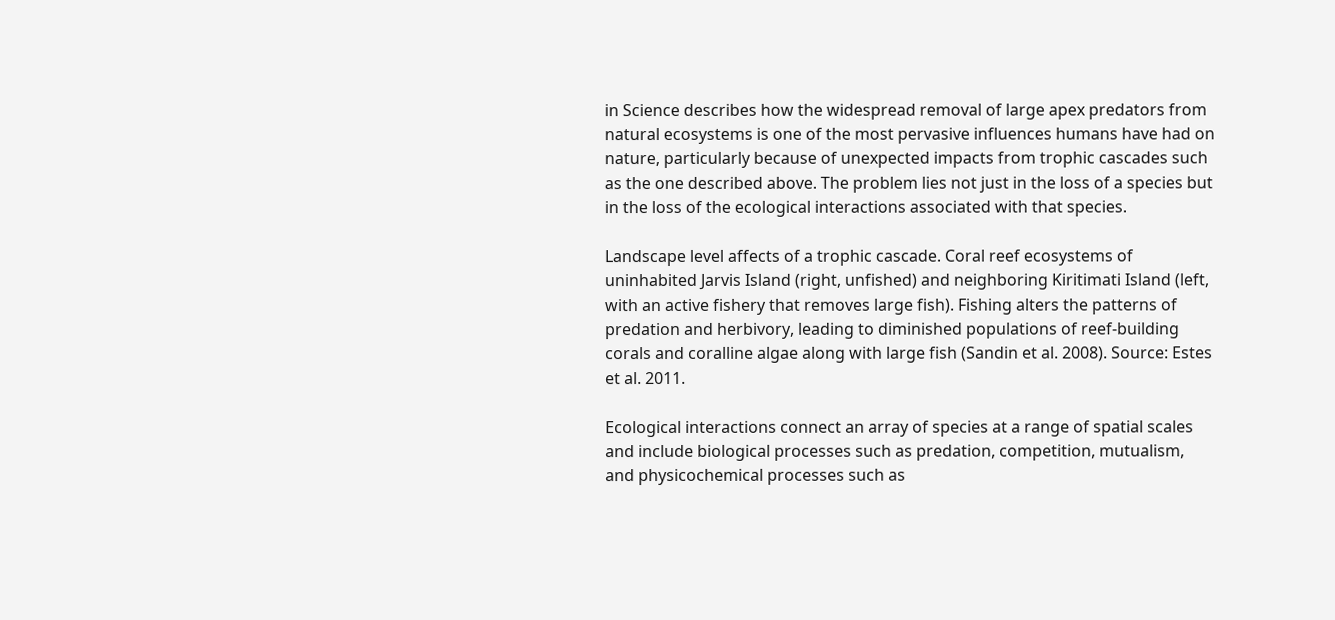in Science describes how the widespread removal of large apex predators from natural ecosystems is one of the most pervasive influences humans have had on nature, particularly because of unexpected impacts from trophic cascades such as the one described above. The problem lies not just in the loss of a species but in the loss of the ecological interactions associated with that species.

Landscape level affects of a trophic cascade. Coral reef ecosystems of uninhabited Jarvis Island (right, unfished) and neighboring Kiritimati Island (left, with an active fishery that removes large fish). Fishing alters the patterns of predation and herbivory, leading to diminished populations of reef-building corals and coralline algae along with large fish (Sandin et al. 2008). Source: Estes et al. 2011.

Ecological interactions connect an array of species at a range of spatial scales and include biological processes such as predation, competition, mutualism, and physicochemical processes such as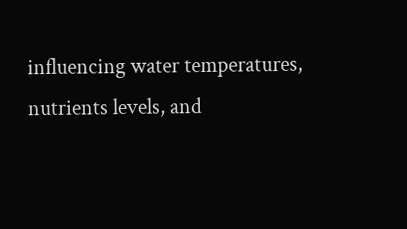influencing water temperatures, nutrients levels, and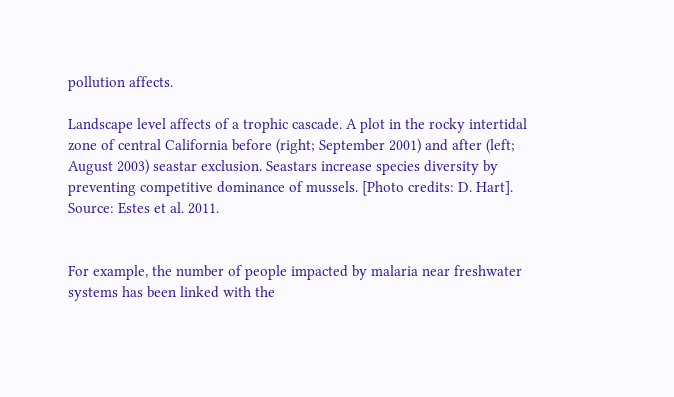pollution affects.

Landscape level affects of a trophic cascade. A plot in the rocky intertidal zone of central California before (right; September 2001) and after (left; August 2003) seastar exclusion. Seastars increase species diversity by preventing competitive dominance of mussels. [Photo credits: D. Hart]. Source: Estes et al. 2011.


For example, the number of people impacted by malaria near freshwater systems has been linked with the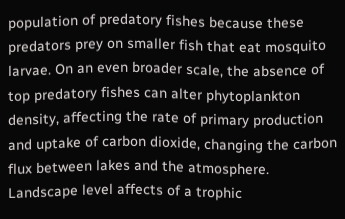population of predatory fishes because these predators prey on smaller fish that eat mosquito larvae. On an even broader scale, the absence of top predatory fishes can alter phytoplankton density, affecting the rate of primary production and uptake of carbon dioxide, changing the carbon flux between lakes and the atmosphere.
Landscape level affects of a trophic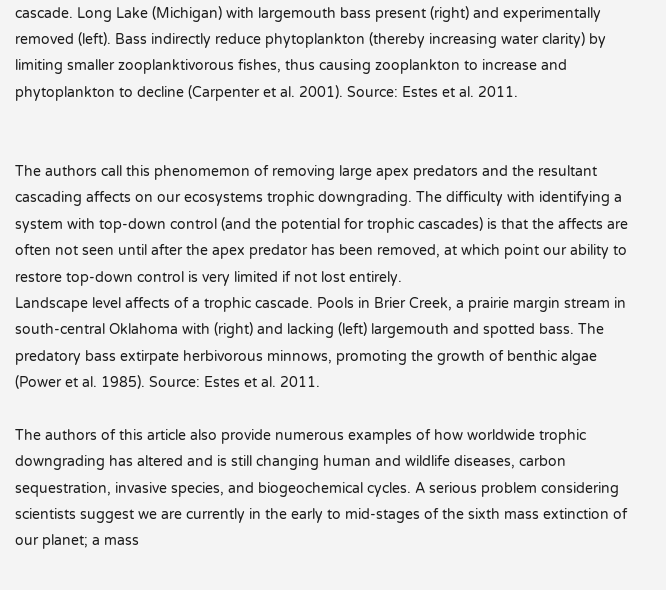cascade. Long Lake (Michigan) with largemouth bass present (right) and experimentally removed (left). Bass indirectly reduce phytoplankton (thereby increasing water clarity) by limiting smaller zooplanktivorous fishes, thus causing zooplankton to increase and phytoplankton to decline (Carpenter et al. 2001). Source: Estes et al. 2011.


The authors call this phenomemon of removing large apex predators and the resultant cascading affects on our ecosystems trophic downgrading. The difficulty with identifying a system with top-down control (and the potential for trophic cascades) is that the affects are often not seen until after the apex predator has been removed, at which point our ability to restore top-down control is very limited if not lost entirely.
Landscape level affects of a trophic cascade. Pools in Brier Creek, a prairie margin stream in south-central Oklahoma with (right) and lacking (left) largemouth and spotted bass. The predatory bass extirpate herbivorous minnows, promoting the growth of benthic algae (Power et al. 1985). Source: Estes et al. 2011.

The authors of this article also provide numerous examples of how worldwide trophic downgrading has altered and is still changing human and wildlife diseases, carbon sequestration, invasive species, and biogeochemical cycles. A serious problem considering scientists suggest we are currently in the early to mid-stages of the sixth mass extinction of our planet; a mass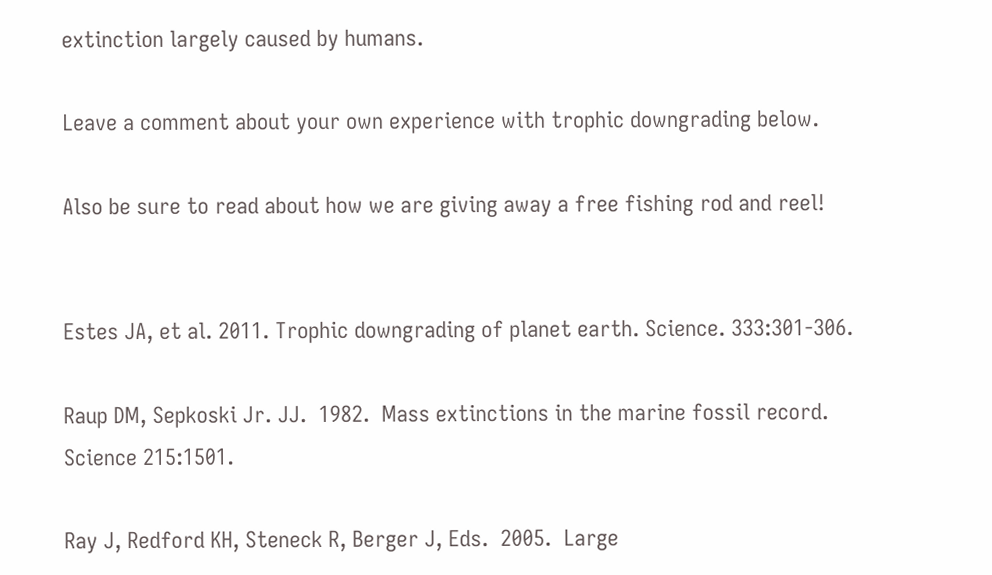extinction largely caused by humans.

Leave a comment about your own experience with trophic downgrading below.

Also be sure to read about how we are giving away a free fishing rod and reel!


Estes JA, et al. 2011. Trophic downgrading of planet earth. Science. 333:301-306.

Raup DM, Sepkoski Jr. JJ.  1982.  Mass extinctions in the marine fossil record.  Science 215:1501.

Ray J, Redford KH, Steneck R, Berger J, Eds.  2005.  Large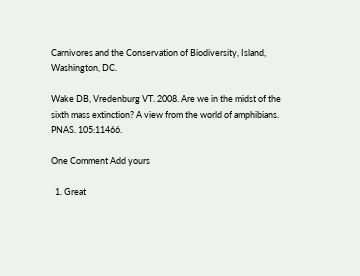Carnivores and the Conservation of Biodiversity, Island, Washington, DC.

Wake DB, Vredenburg VT. 2008. Are we in the midst of the sixth mass extinction? A view from the world of amphibians.  PNAS. 105:11466.

One Comment Add yours

  1. Great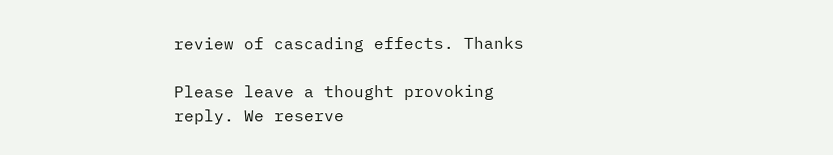review of cascading effects. Thanks

Please leave a thought provoking reply. We reserve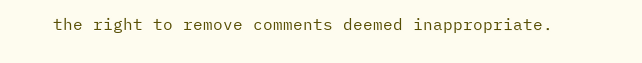the right to remove comments deemed inappropriate.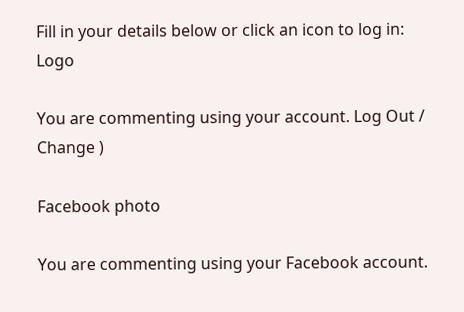Fill in your details below or click an icon to log in: Logo

You are commenting using your account. Log Out /  Change )

Facebook photo

You are commenting using your Facebook account.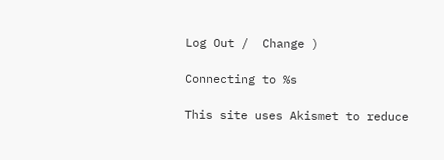Log Out /  Change )

Connecting to %s

This site uses Akismet to reduce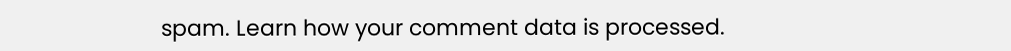spam. Learn how your comment data is processed.